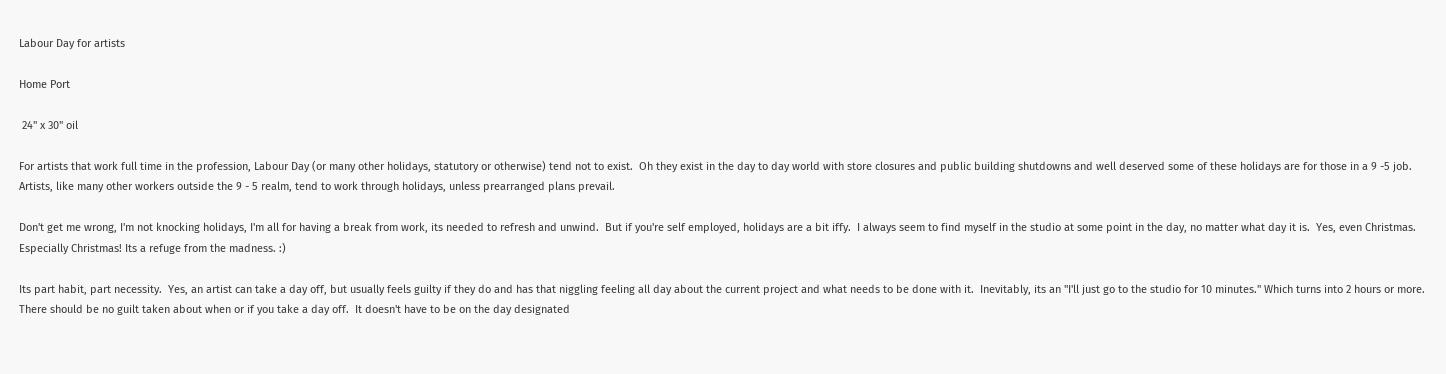Labour Day for artists

Home Port

 24" x 30" oil

For artists that work full time in the profession, Labour Day (or many other holidays, statutory or otherwise) tend not to exist.  Oh they exist in the day to day world with store closures and public building shutdowns and well deserved some of these holidays are for those in a 9 -5 job.  Artists, like many other workers outside the 9 - 5 realm, tend to work through holidays, unless prearranged plans prevail.

Don't get me wrong, I'm not knocking holidays, I'm all for having a break from work, its needed to refresh and unwind.  But if you're self employed, holidays are a bit iffy.  I always seem to find myself in the studio at some point in the day, no matter what day it is.  Yes, even Christmas.  Especially Christmas! Its a refuge from the madness. :)

Its part habit, part necessity.  Yes, an artist can take a day off, but usually feels guilty if they do and has that niggling feeling all day about the current project and what needs to be done with it.  Inevitably, its an "I'll just go to the studio for 10 minutes." Which turns into 2 hours or more.  There should be no guilt taken about when or if you take a day off.  It doesn't have to be on the day designated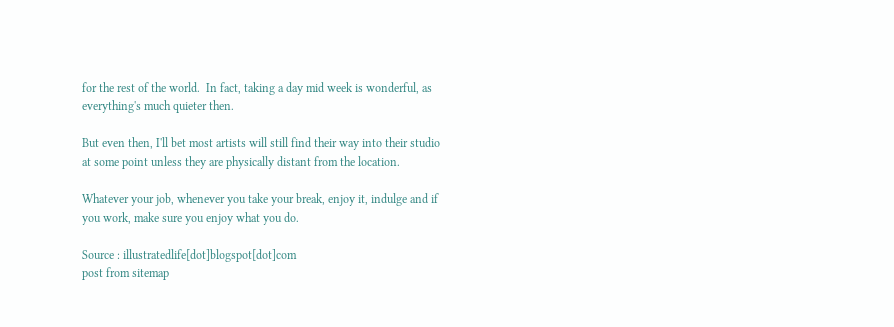for the rest of the world.  In fact, taking a day mid week is wonderful, as everything's much quieter then.

But even then, I'll bet most artists will still find their way into their studio at some point unless they are physically distant from the location.

Whatever your job, whenever you take your break, enjoy it, indulge and if you work, make sure you enjoy what you do.

Source : illustratedlife[dot]blogspot[dot]com
post from sitemap